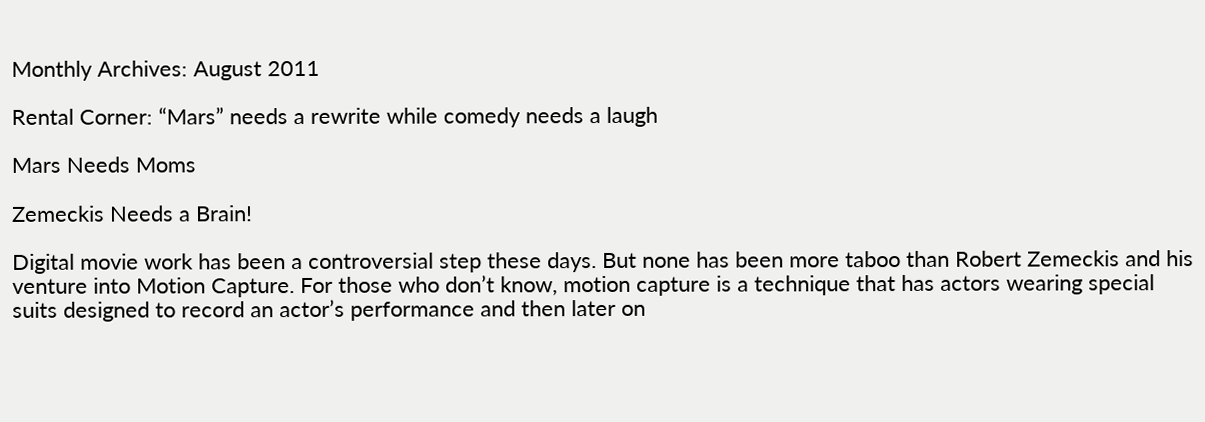Monthly Archives: August 2011

Rental Corner: “Mars” needs a rewrite while comedy needs a laugh

Mars Needs Moms

Zemeckis Needs a Brain!

Digital movie work has been a controversial step these days. But none has been more taboo than Robert Zemeckis and his venture into Motion Capture. For those who don’t know, motion capture is a technique that has actors wearing special suits designed to record an actor’s performance and then later on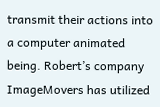transmit their actions into a computer animated being. Robert’s company ImageMovers has utilized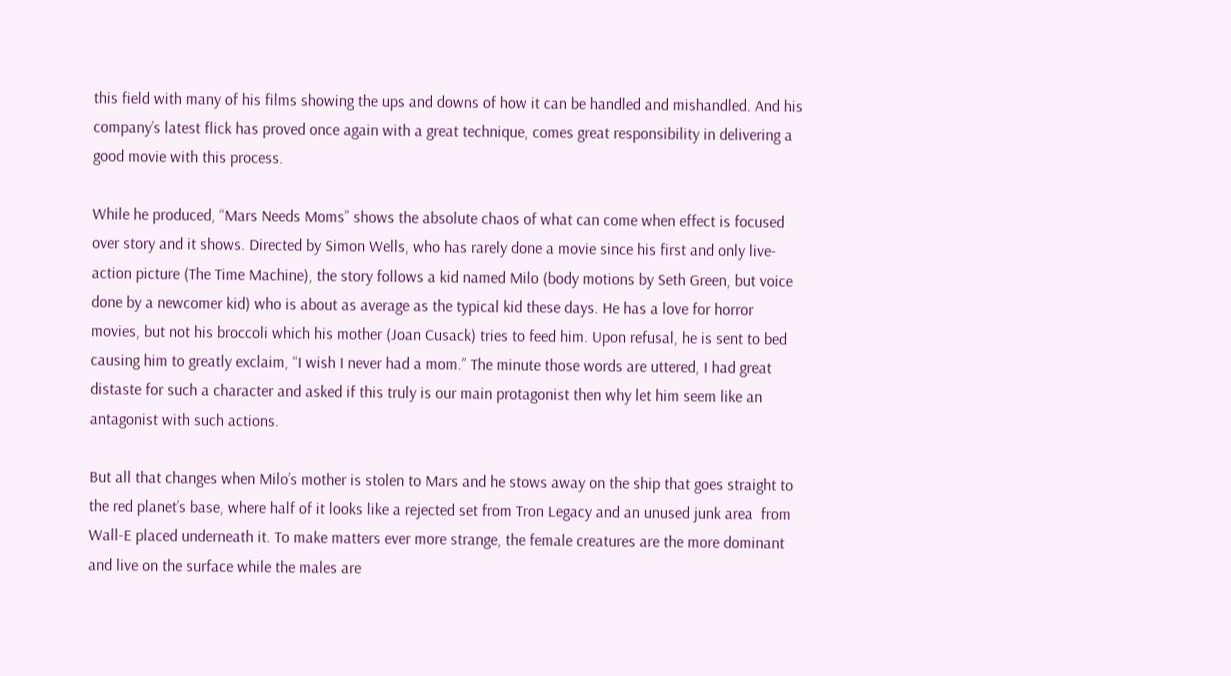this field with many of his films showing the ups and downs of how it can be handled and mishandled. And his company’s latest flick has proved once again with a great technique, comes great responsibility in delivering a good movie with this process.

While he produced, “Mars Needs Moms” shows the absolute chaos of what can come when effect is focused over story and it shows. Directed by Simon Wells, who has rarely done a movie since his first and only live-action picture (The Time Machine), the story follows a kid named Milo (body motions by Seth Green, but voice done by a newcomer kid) who is about as average as the typical kid these days. He has a love for horror movies, but not his broccoli which his mother (Joan Cusack) tries to feed him. Upon refusal, he is sent to bed causing him to greatly exclaim, “I wish I never had a mom.” The minute those words are uttered, I had great distaste for such a character and asked if this truly is our main protagonist then why let him seem like an antagonist with such actions.

But all that changes when Milo’s mother is stolen to Mars and he stows away on the ship that goes straight to the red planet’s base, where half of it looks like a rejected set from Tron Legacy and an unused junk area  from Wall-E placed underneath it. To make matters ever more strange, the female creatures are the more dominant and live on the surface while the males are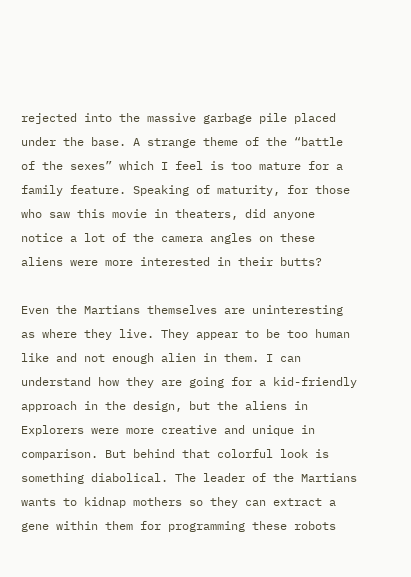rejected into the massive garbage pile placed under the base. A strange theme of the “battle of the sexes” which I feel is too mature for a family feature. Speaking of maturity, for those who saw this movie in theaters, did anyone notice a lot of the camera angles on these aliens were more interested in their butts?

Even the Martians themselves are uninteresting as where they live. They appear to be too human like and not enough alien in them. I can understand how they are going for a kid-friendly approach in the design, but the aliens in Explorers were more creative and unique in comparison. But behind that colorful look is something diabolical. The leader of the Martians wants to kidnap mothers so they can extract a gene within them for programming these robots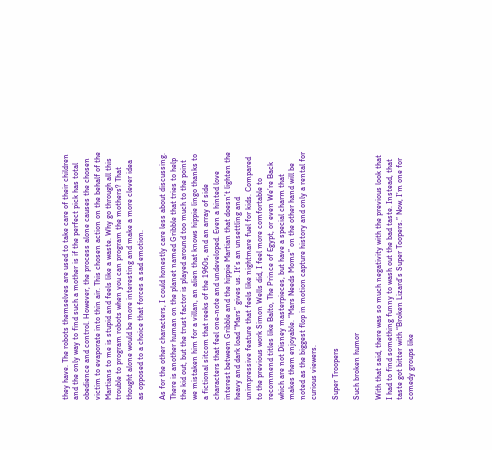they have. The robots themselves are used to take care of their children and the only way to find such a mother is if the perfect pick has total obedience and control. However, the process alone causes the chosen victim to evaporate into thin air. This chosen action on the behalf of the Martians to me is stupid and feels like a waste. Why go through all this trouble to program robots when you can program the mothers? That thought alone would be more interesting and make a more clever idea as opposed to a choice that forces a sad emotion.

As for the other characters, I could honestly care less about discussing. There is another human on the planet named Gribble that tries to help the kid out, but the trust factor is played around too much to the point we mistaken him for a villan, an alien that knows hippie lingo thanks to a fictional sitcom that reeks of the 1960s, and an array of side characters that feel one-note and undeveloped. Even a hinted love interest between Gribble and the hippie Martian that doesn’t lighten the heavy and dark load “Mars” gives us. It’s an unsettling and unimpressive feature that feels like nightmare fuel for kids. Compared to the previous work Simon Wells did, I feel more comfortable to recommend titles like Balto, The Prince of Egypt, or even We’re Back which are not Disney masterpieces, but have a special charm that makes them enjoyable. “Mars Needs Moms” on the other hand will be noted as the biggest flop in motion capture history and only a rental for curious viewers.

Super Troopers

Such broken humor

With that said, there was so much negativity with the previous look that I had to find something funny to wash out the bad taste. Instead, that taste got bitter with “Broken Lizard’s Super Toopers.” Now, I’m one for comedy groups like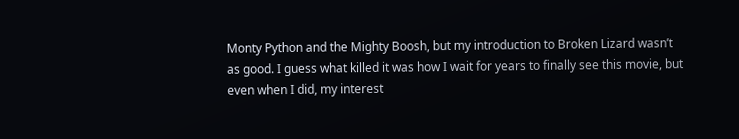Monty Python and the Mighty Boosh, but my introduction to Broken Lizard wasn’t as good. I guess what killed it was how I wait for years to finally see this movie, but even when I did, my interest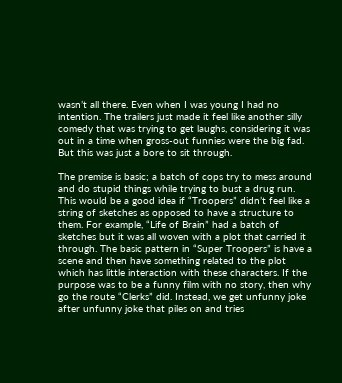wasn’t all there. Even when I was young I had no intention. The trailers just made it feel like another silly comedy that was trying to get laughs, considering it was out in a time when gross-out funnies were the big fad. But this was just a bore to sit through.

The premise is basic; a batch of cops try to mess around and do stupid things while trying to bust a drug run. This would be a good idea if “Troopers” didn’t feel like a string of sketches as opposed to have a structure to them. For example, “Life of Brain” had a batch of sketches but it was all woven with a plot that carried it through. The basic pattern in “Super Troopers” is have a scene and then have something related to the plot which has little interaction with these characters. If the purpose was to be a funny film with no story, then why go the route “Clerks” did. Instead, we get unfunny joke after unfunny joke that piles on and tries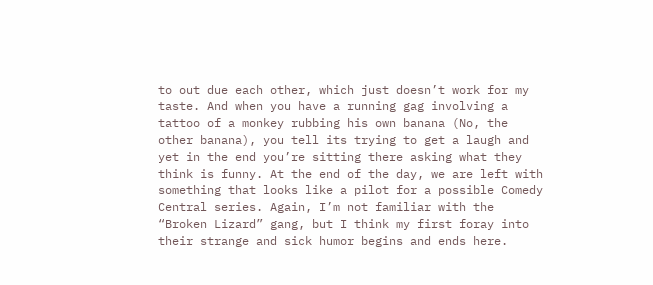to out due each other, which just doesn’t work for my taste. And when you have a running gag involving a tattoo of a monkey rubbing his own banana (No, the other banana), you tell its trying to get a laugh and yet in the end you’re sitting there asking what they think is funny. At the end of the day, we are left with something that looks like a pilot for a possible Comedy Central series. Again, I’m not familiar with the “Broken Lizard” gang, but I think my first foray into their strange and sick humor begins and ends here.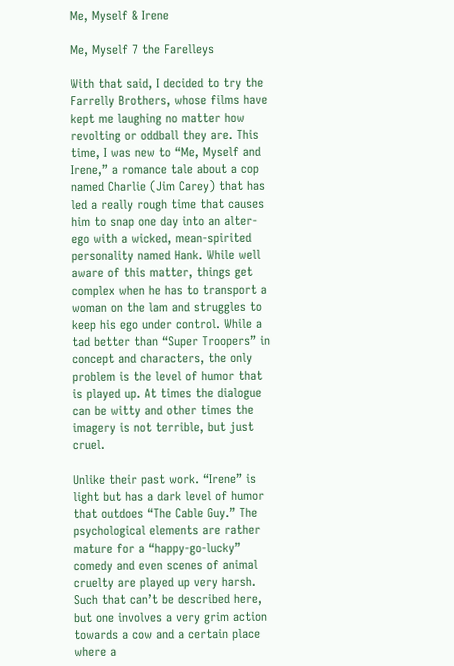Me, Myself & Irene

Me, Myself 7 the Farelleys

With that said, I decided to try the Farrelly Brothers, whose films have kept me laughing no matter how revolting or oddball they are. This time, I was new to “Me, Myself and Irene,” a romance tale about a cop named Charlie (Jim Carey) that has led a really rough time that causes him to snap one day into an alter-ego with a wicked, mean-spirited personality named Hank. While well aware of this matter, things get complex when he has to transport a woman on the lam and struggles to keep his ego under control. While a tad better than “Super Troopers” in concept and characters, the only problem is the level of humor that is played up. At times the dialogue can be witty and other times the imagery is not terrible, but just cruel.

Unlike their past work. “Irene” is light but has a dark level of humor that outdoes “The Cable Guy.” The psychological elements are rather mature for a “happy-go-lucky” comedy and even scenes of animal cruelty are played up very harsh. Such that can’t be described here, but one involves a very grim action towards a cow and a certain place where a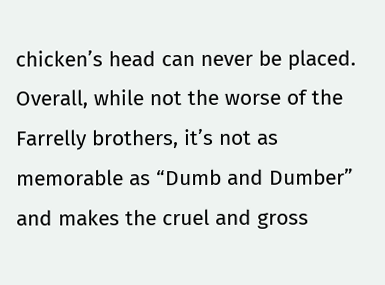chicken’s head can never be placed. Overall, while not the worse of the Farrelly brothers, it’s not as memorable as “Dumb and Dumber” and makes the cruel and gross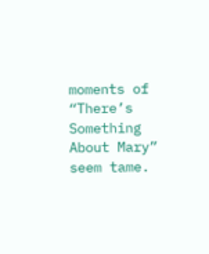moments of “There’s Something About Mary” seem tame.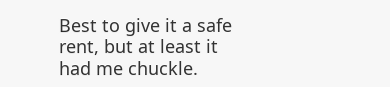Best to give it a safe rent, but at least it had me chuckle.